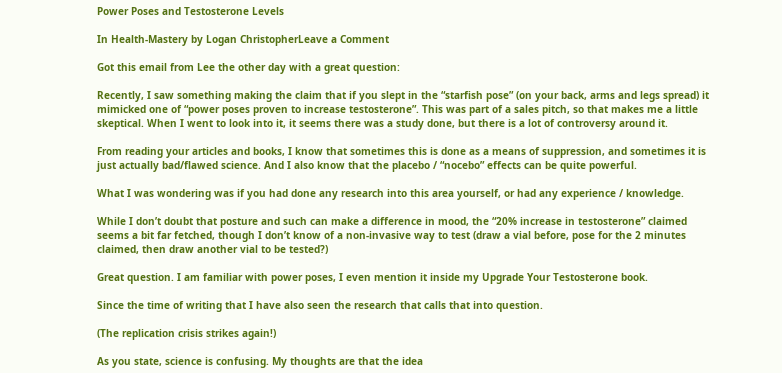Power Poses and Testosterone Levels

In Health-Mastery by Logan ChristopherLeave a Comment

Got this email from Lee the other day with a great question:

Recently, I saw something making the claim that if you slept in the “starfish pose” (on your back, arms and legs spread) it mimicked one of “power poses proven to increase testosterone”. This was part of a sales pitch, so that makes me a little skeptical. When I went to look into it, it seems there was a study done, but there is a lot of controversy around it.

From reading your articles and books, I know that sometimes this is done as a means of suppression, and sometimes it is just actually bad/flawed science. And I also know that the placebo / “nocebo” effects can be quite powerful.

What I was wondering was if you had done any research into this area yourself, or had any experience / knowledge.

While I don’t doubt that posture and such can make a difference in mood, the “20% increase in testosterone” claimed seems a bit far fetched, though I don’t know of a non-invasive way to test (draw a vial before, pose for the 2 minutes claimed, then draw another vial to be tested?)

Great question. I am familiar with power poses, I even mention it inside my Upgrade Your Testosterone book.

Since the time of writing that I have also seen the research that calls that into question.

(The replication crisis strikes again!)

As you state, science is confusing. My thoughts are that the idea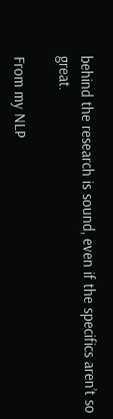behind the research is sound, even if the specifics aren’t so great.

From my NLP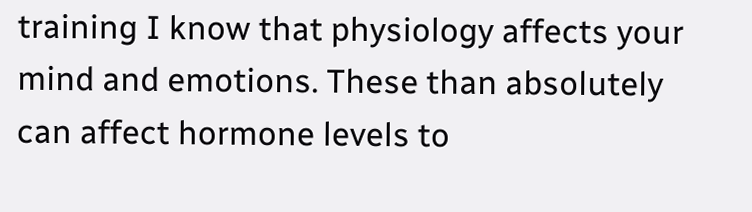training I know that physiology affects your mind and emotions. These than absolutely can affect hormone levels to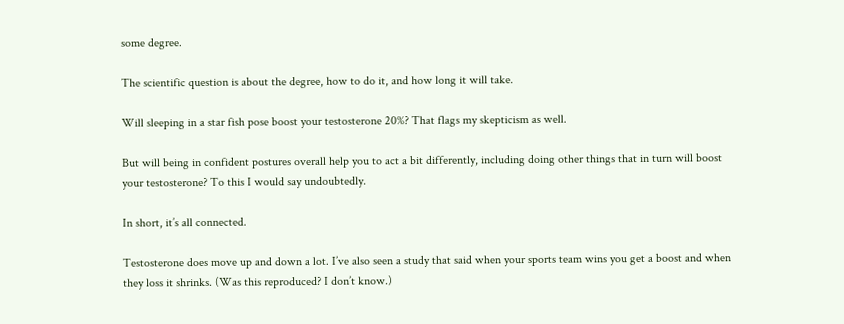some degree.

The scientific question is about the degree, how to do it, and how long it will take.

Will sleeping in a star fish pose boost your testosterone 20%? That flags my skepticism as well.

But will being in confident postures overall help you to act a bit differently, including doing other things that in turn will boost your testosterone? To this I would say undoubtedly.

In short, it’s all connected.

Testosterone does move up and down a lot. I’ve also seen a study that said when your sports team wins you get a boost and when they loss it shrinks. (Was this reproduced? I don’t know.)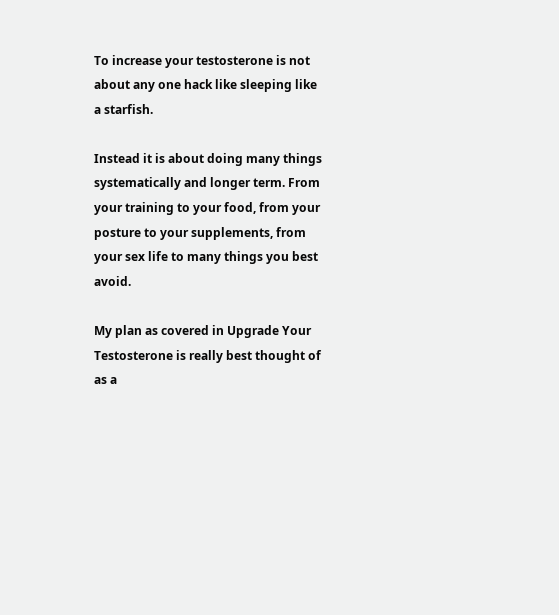To increase your testosterone is not about any one hack like sleeping like a starfish.

Instead it is about doing many things systematically and longer term. From your training to your food, from your posture to your supplements, from your sex life to many things you best avoid.

My plan as covered in Upgrade Your Testosterone is really best thought of as a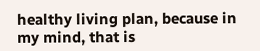healthy living plan, because in my mind, that is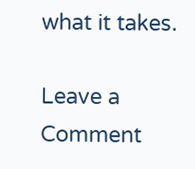what it takes.

Leave a Comment